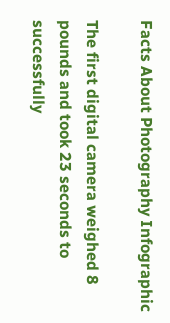Facts About Photography Infographic

The first digital camera weighed 8 pounds and took 23 seconds to successfully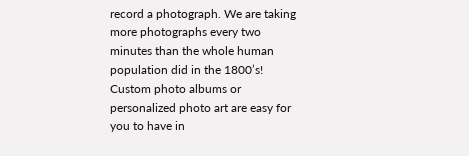record a photograph. We are taking more photographs every two minutes than the whole human population did in the 1800’s! Custom photo albums or personalized photo art are easy for you to have in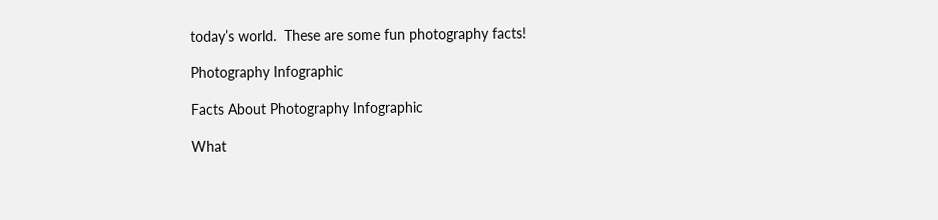today’s world.  These are some fun photography facts!

Photography Infographic

Facts About Photography Infographic

What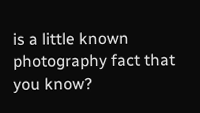is a little known photography fact that you know?